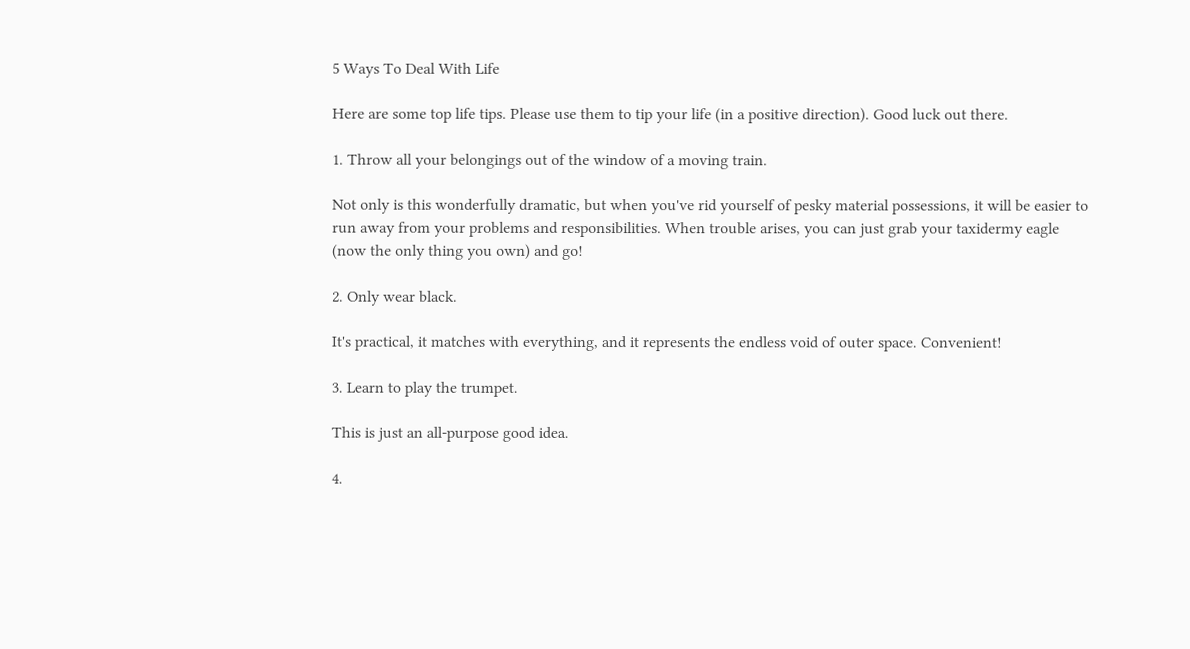5 Ways To Deal With Life

Here are some top life tips. Please use them to tip your life (in a positive direction). Good luck out there.

1. Throw all your belongings out of the window of a moving train.

Not only is this wonderfully dramatic, but when you've rid yourself of pesky material possessions, it will be easier to run away from your problems and responsibilities. When trouble arises, you can just grab your taxidermy eagle (now the only thing you own) and go!

2. Only wear black.

It's practical, it matches with everything, and it represents the endless void of outer space. Convenient!

3. Learn to play the trumpet.

This is just an all-purpose good idea.

4.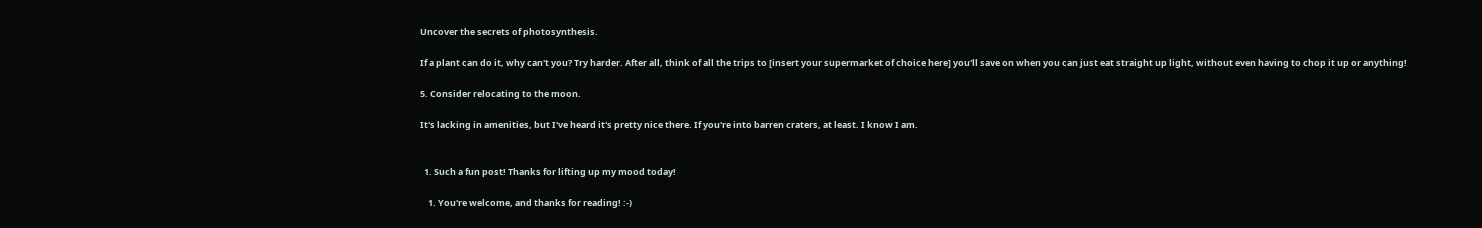Uncover the secrets of photosynthesis.

If a plant can do it, why can't you? Try harder. After all, think of all the trips to [insert your supermarket of choice here] you'll save on when you can just eat straight up light, without even having to chop it up or anything!

5. Consider relocating to the moon.

It's lacking in amenities, but I've heard it's pretty nice there. If you're into barren craters, at least. I know I am.


  1. Such a fun post! Thanks for lifting up my mood today!

    1. You're welcome, and thanks for reading! :-)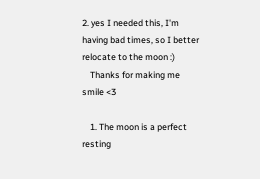2. yes I needed this, I'm having bad times, so I better relocate to the moon :)
    Thanks for making me smile <3

    1. The moon is a perfect resting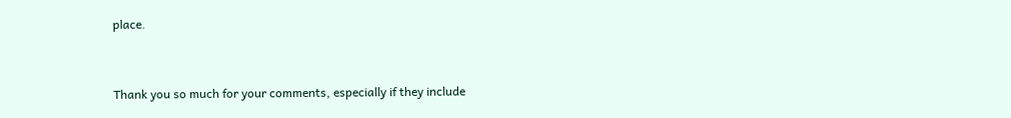place.


Thank you so much for your comments, especially if they include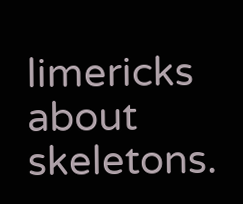limericks about skeletons.